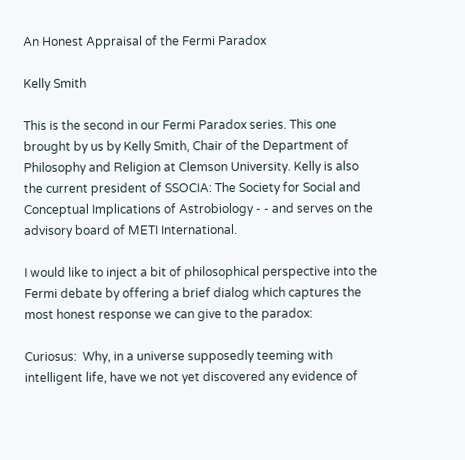An Honest Appraisal of the Fermi Paradox

Kelly Smith

This is the second in our Fermi Paradox series. This one brought by us by Kelly Smith, Chair of the Department of Philosophy and Religion at Clemson University. Kelly is also the current president of SSOCIA: The Society for Social and Conceptual Implications of Astrobiology - - and serves on the advisory board of METI International.

I would like to inject a bit of philosophical perspective into the Fermi debate by offering a brief dialog which captures the most honest response we can give to the paradox:

Curiosus:  Why, in a universe supposedly teeming with intelligent life, have we not yet discovered any evidence of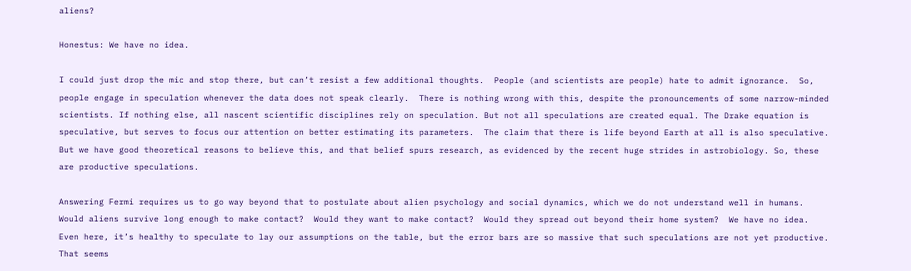aliens?

Honestus: We have no idea.

I could just drop the mic and stop there, but can’t resist a few additional thoughts.  People (and scientists are people) hate to admit ignorance.  So, people engage in speculation whenever the data does not speak clearly.  There is nothing wrong with this, despite the pronouncements of some narrow-minded scientists. If nothing else, all nascent scientific disciplines rely on speculation. But not all speculations are created equal. The Drake equation is speculative, but serves to focus our attention on better estimating its parameters.  The claim that there is life beyond Earth at all is also speculative. But we have good theoretical reasons to believe this, and that belief spurs research, as evidenced by the recent huge strides in astrobiology. So, these are productive speculations.

Answering Fermi requires us to go way beyond that to postulate about alien psychology and social dynamics, which we do not understand well in humans.   Would aliens survive long enough to make contact?  Would they want to make contact?  Would they spread out beyond their home system?  We have no idea.  Even here, it’s healthy to speculate to lay our assumptions on the table, but the error bars are so massive that such speculations are not yet productive.  That seems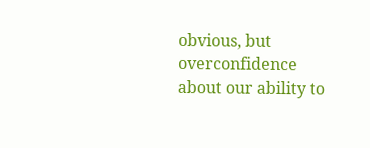obvious, but overconfidence about our ability to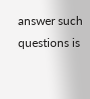answer such questions is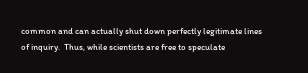common and can actually shut down perfectly legitimate lines of inquiry.  Thus, while scientists are free to speculate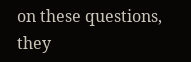on these questions, they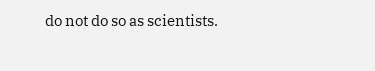do not do so as scientists.